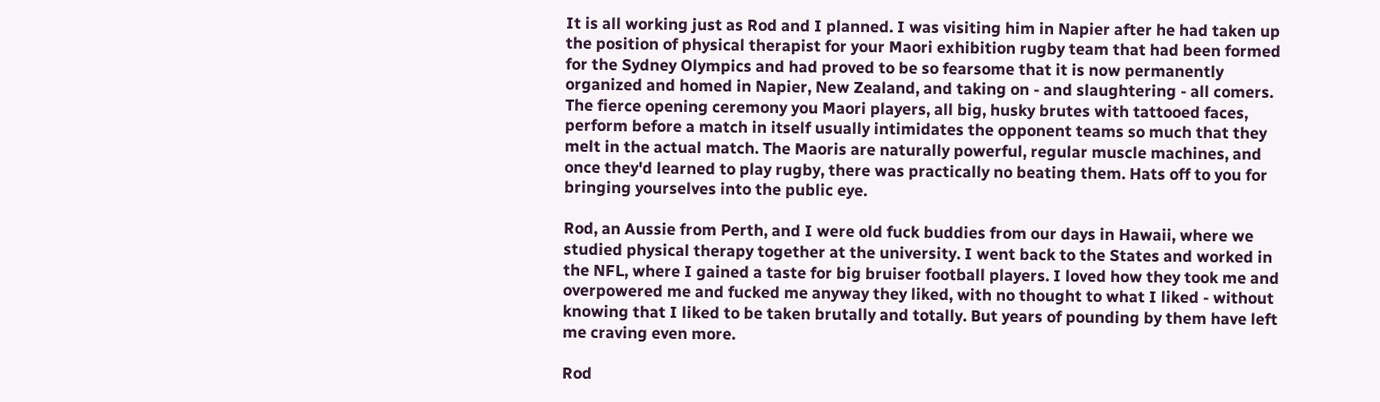It is all working just as Rod and I planned. I was visiting him in Napier after he had taken up the position of physical therapist for your Maori exhibition rugby team that had been formed for the Sydney Olympics and had proved to be so fearsome that it is now permanently organized and homed in Napier, New Zealand, and taking on - and slaughtering - all comers. The fierce opening ceremony you Maori players, all big, husky brutes with tattooed faces, perform before a match in itself usually intimidates the opponent teams so much that they melt in the actual match. The Maoris are naturally powerful, regular muscle machines, and once they'd learned to play rugby, there was practically no beating them. Hats off to you for bringing yourselves into the public eye.

Rod, an Aussie from Perth, and I were old fuck buddies from our days in Hawaii, where we studied physical therapy together at the university. I went back to the States and worked in the NFL, where I gained a taste for big bruiser football players. I loved how they took me and overpowered me and fucked me anyway they liked, with no thought to what I liked - without knowing that I liked to be taken brutally and totally. But years of pounding by them have left me craving even more.

Rod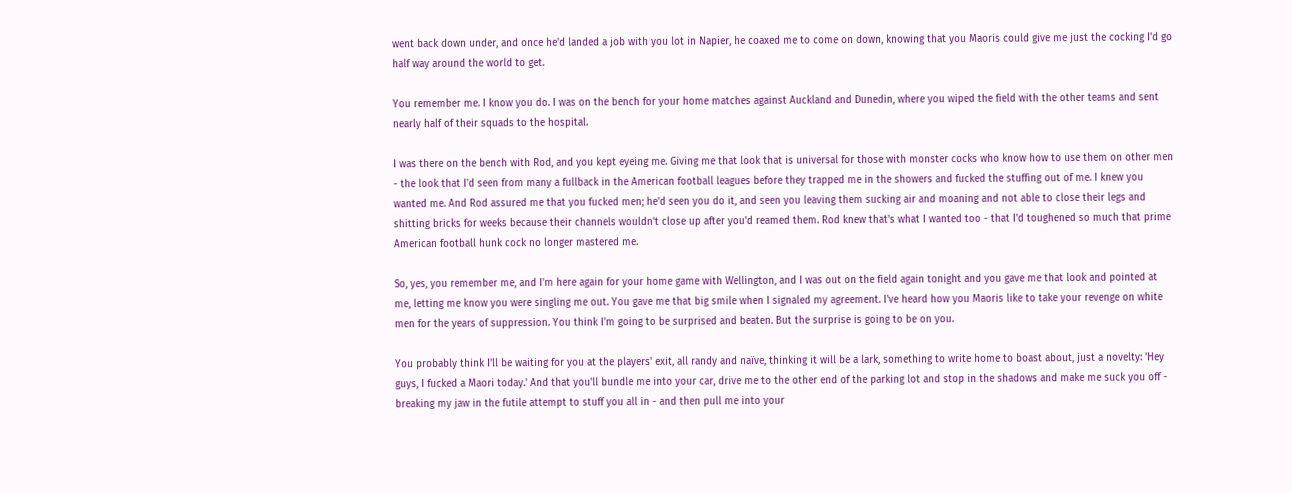went back down under, and once he'd landed a job with you lot in Napier, he coaxed me to come on down, knowing that you Maoris could give me just the cocking I'd go half way around the world to get.

You remember me. I know you do. I was on the bench for your home matches against Auckland and Dunedin, where you wiped the field with the other teams and sent nearly half of their squads to the hospital.

I was there on the bench with Rod, and you kept eyeing me. Giving me that look that is universal for those with monster cocks who know how to use them on other men - the look that I'd seen from many a fullback in the American football leagues before they trapped me in the showers and fucked the stuffing out of me. I knew you wanted me. And Rod assured me that you fucked men; he'd seen you do it, and seen you leaving them sucking air and moaning and not able to close their legs and shitting bricks for weeks because their channels wouldn't close up after you'd reamed them. Rod knew that's what I wanted too - that I'd toughened so much that prime American football hunk cock no longer mastered me.

So, yes, you remember me, and I'm here again for your home game with Wellington, and I was out on the field again tonight and you gave me that look and pointed at me, letting me know you were singling me out. You gave me that big smile when I signaled my agreement. I've heard how you Maoris like to take your revenge on white men for the years of suppression. You think I'm going to be surprised and beaten. But the surprise is going to be on you.

You probably think I'll be waiting for you at the players' exit, all randy and naïve, thinking it will be a lark, something to write home to boast about, just a novelty: 'Hey guys, I fucked a Maori today.' And that you'll bundle me into your car, drive me to the other end of the parking lot and stop in the shadows and make me suck you off - breaking my jaw in the futile attempt to stuff you all in - and then pull me into your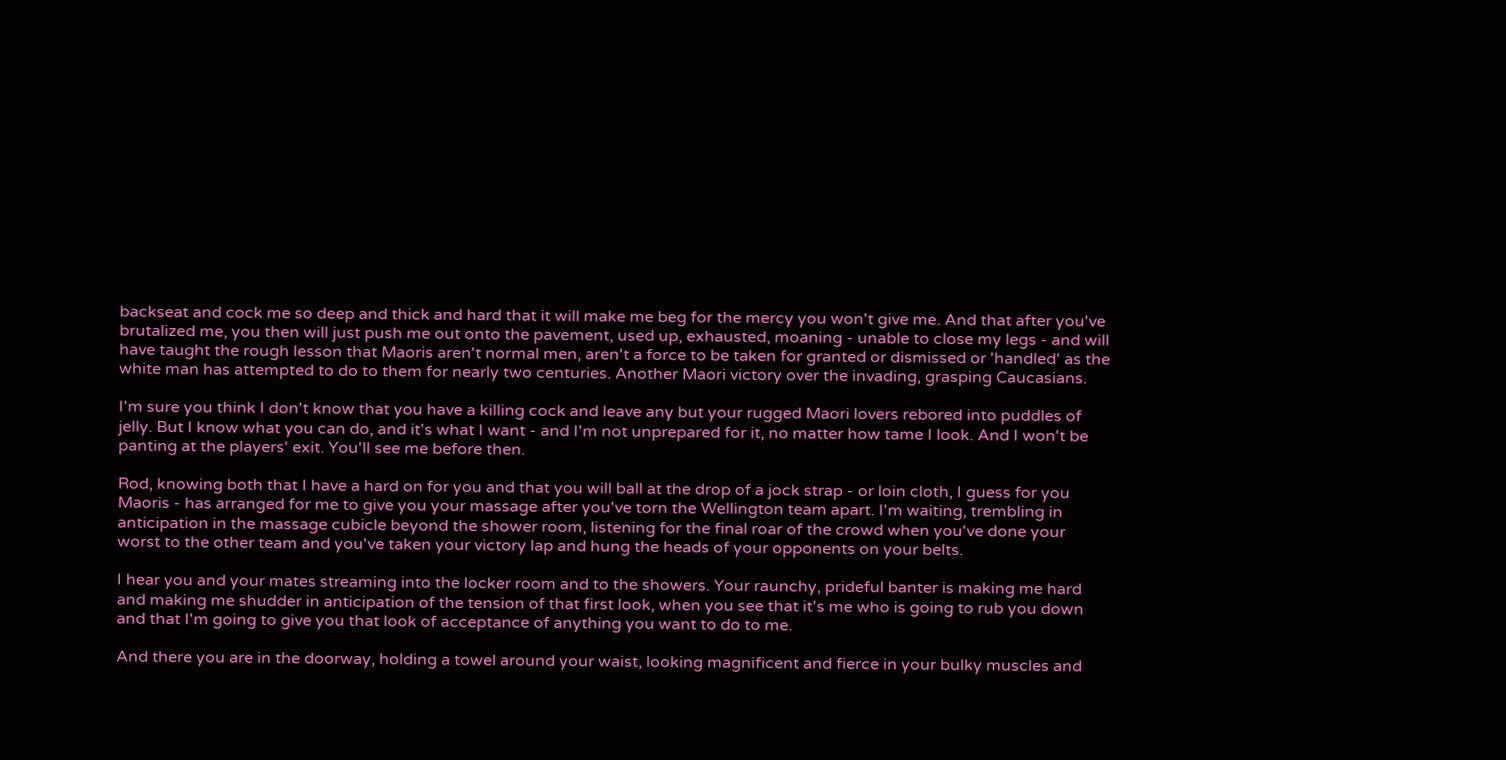backseat and cock me so deep and thick and hard that it will make me beg for the mercy you won't give me. And that after you've brutalized me, you then will just push me out onto the pavement, used up, exhausted, moaning - unable to close my legs - and will have taught the rough lesson that Maoris aren't normal men, aren't a force to be taken for granted or dismissed or 'handled' as the white man has attempted to do to them for nearly two centuries. Another Maori victory over the invading, grasping Caucasians.

I'm sure you think I don't know that you have a killing cock and leave any but your rugged Maori lovers rebored into puddles of jelly. But I know what you can do, and it's what I want - and I'm not unprepared for it, no matter how tame I look. And I won't be panting at the players' exit. You'll see me before then.

Rod, knowing both that I have a hard on for you and that you will ball at the drop of a jock strap - or loin cloth, I guess for you Maoris - has arranged for me to give you your massage after you've torn the Wellington team apart. I'm waiting, trembling in anticipation in the massage cubicle beyond the shower room, listening for the final roar of the crowd when you've done your worst to the other team and you've taken your victory lap and hung the heads of your opponents on your belts.

I hear you and your mates streaming into the locker room and to the showers. Your raunchy, prideful banter is making me hard and making me shudder in anticipation of the tension of that first look, when you see that it's me who is going to rub you down and that I'm going to give you that look of acceptance of anything you want to do to me.

And there you are in the doorway, holding a towel around your waist, looking magnificent and fierce in your bulky muscles and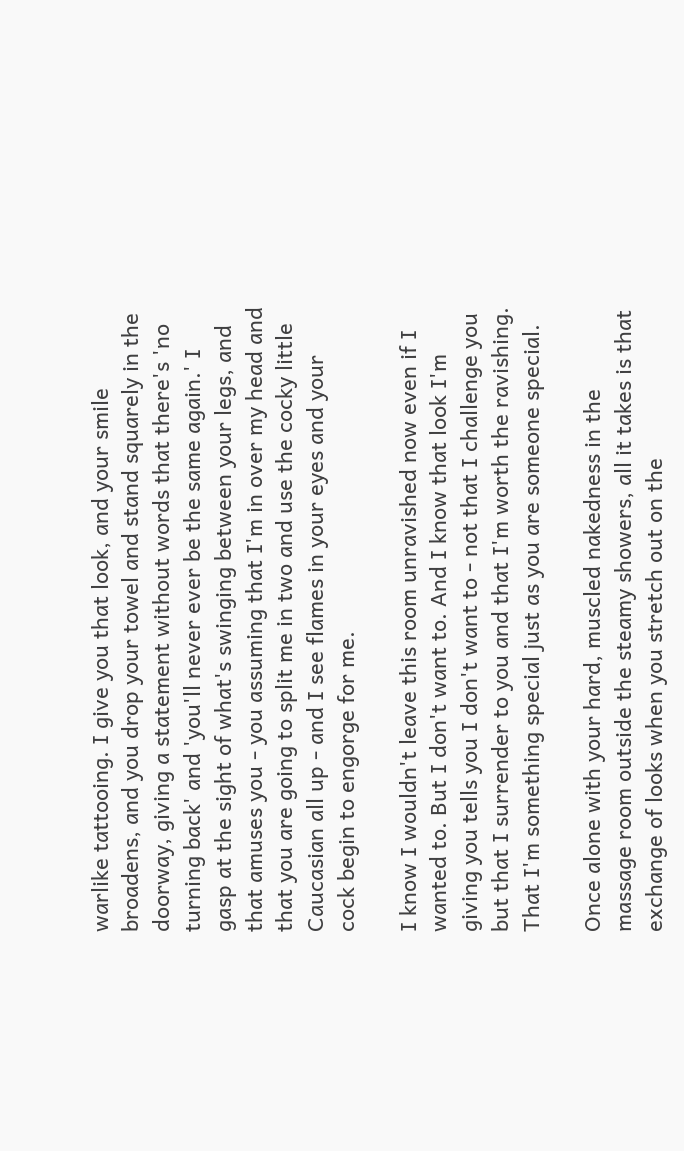warlike tattooing. I give you that look, and your smile broadens, and you drop your towel and stand squarely in the doorway, giving a statement without words that there's 'no turning back' and 'you'll never ever be the same again.' I gasp at the sight of what's swinging between your legs, and that amuses you - you assuming that I'm in over my head and that you are going to split me in two and use the cocky little Caucasian all up - and I see flames in your eyes and your cock begin to engorge for me.

I know I wouldn't leave this room unravished now even if I wanted to. But I don't want to. And I know that look I'm giving you tells you I don't want to - not that I challenge you but that I surrender to you and that I'm worth the ravishing. That I'm something special just as you are someone special.

Once alone with your hard, muscled nakedness in the massage room outside the steamy showers, all it takes is that exchange of looks when you stretch out on the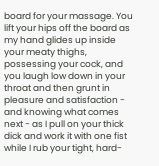board for your massage. You lift your hips off the board as my hand glides up inside your meaty thighs, possessing your cock, and you laugh low down in your throat and then grunt in pleasure and satisfaction - and knowing what comes next - as I pull on your thick dick and work it with one fist while I rub your tight, hard-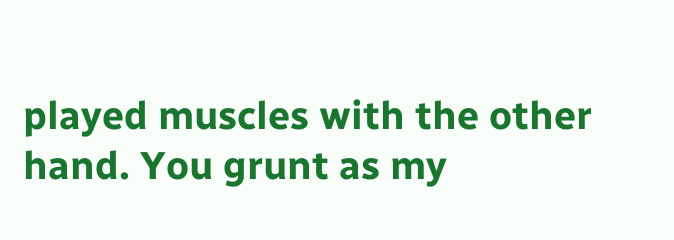played muscles with the other hand. You grunt as my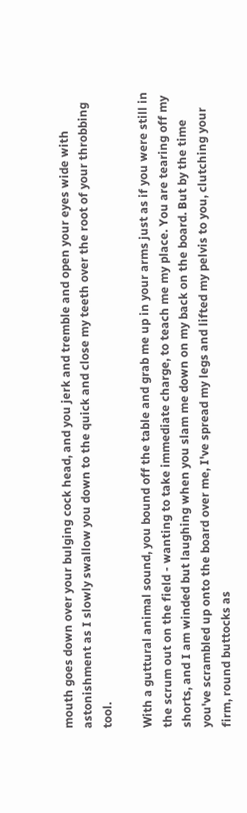mouth goes down over your bulging cock head, and you jerk and tremble and open your eyes wide with astonishment as I slowly swallow you down to the quick and close my teeth over the root of your throbbing tool.

With a guttural animal sound, you bound off the table and grab me up in your arms just as if you were still in the scrum out on the field - wanting to take immediate charge, to teach me my place. You are tearing off my shorts, and I am winded but laughing when you slam me down on my back on the board. But by the time you've scrambled up onto the board over me, I've spread my legs and lifted my pelvis to you, clutching your firm, round buttocks as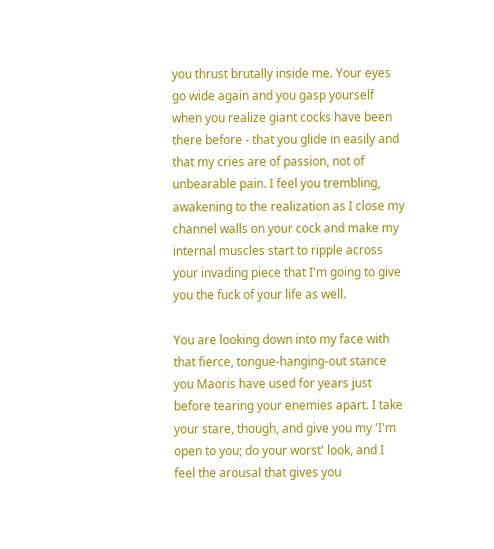you thrust brutally inside me. Your eyes go wide again and you gasp yourself when you realize giant cocks have been there before - that you glide in easily and that my cries are of passion, not of unbearable pain. I feel you trembling, awakening to the realization as I close my channel walls on your cock and make my internal muscles start to ripple across your invading piece that I'm going to give you the fuck of your life as well.

You are looking down into my face with that fierce, tongue-hanging-out stance you Maoris have used for years just before tearing your enemies apart. I take your stare, though, and give you my 'I'm open to you; do your worst' look, and I feel the arousal that gives you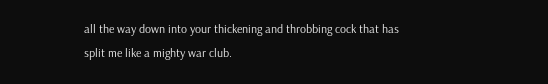all the way down into your thickening and throbbing cock that has split me like a mighty war club.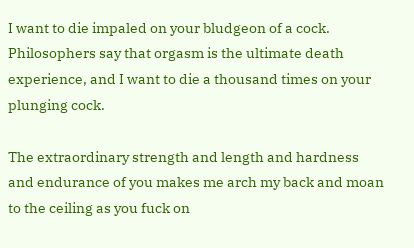I want to die impaled on your bludgeon of a cock. Philosophers say that orgasm is the ultimate death experience, and I want to die a thousand times on your plunging cock.

The extraordinary strength and length and hardness and endurance of you makes me arch my back and moan to the ceiling as you fuck on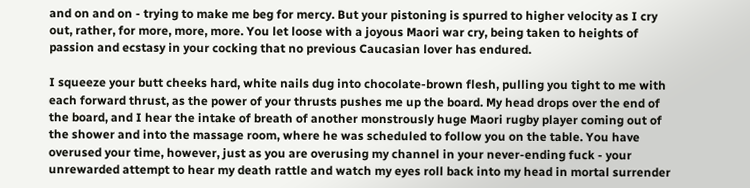and on and on - trying to make me beg for mercy. But your pistoning is spurred to higher velocity as I cry out, rather, for more, more, more. You let loose with a joyous Maori war cry, being taken to heights of passion and ecstasy in your cocking that no previous Caucasian lover has endured.

I squeeze your butt cheeks hard, white nails dug into chocolate-brown flesh, pulling you tight to me with each forward thrust, as the power of your thrusts pushes me up the board. My head drops over the end of the board, and I hear the intake of breath of another monstrously huge Maori rugby player coming out of the shower and into the massage room, where he was scheduled to follow you on the table. You have overused your time, however, just as you are overusing my channel in your never-ending fuck - your unrewarded attempt to hear my death rattle and watch my eyes roll back into my head in mortal surrender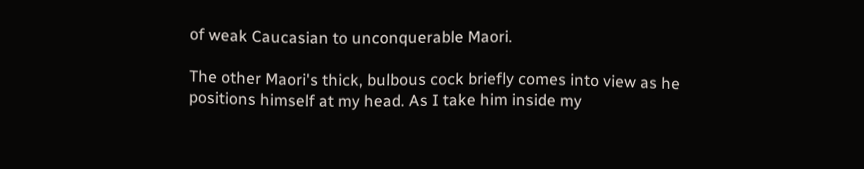of weak Caucasian to unconquerable Maori.

The other Maori's thick, bulbous cock briefly comes into view as he positions himself at my head. As I take him inside my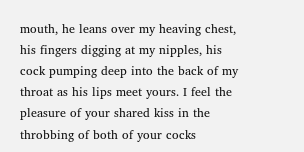mouth, he leans over my heaving chest, his fingers digging at my nipples, his cock pumping deep into the back of my throat as his lips meet yours. I feel the pleasure of your shared kiss in the throbbing of both of your cocks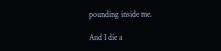pounding inside me.

And I die a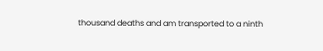thousand deaths and am transported to a ninth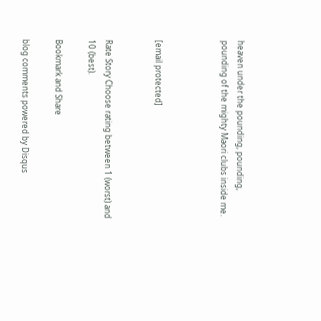heaven under the pounding, pounding, pounding of the mighty Maori clubs inside me.



[email protected]


Rate Story Choose rating between 1 (worst) and 10 (best).

Bookmark and Share

blog comments powered by Disqus